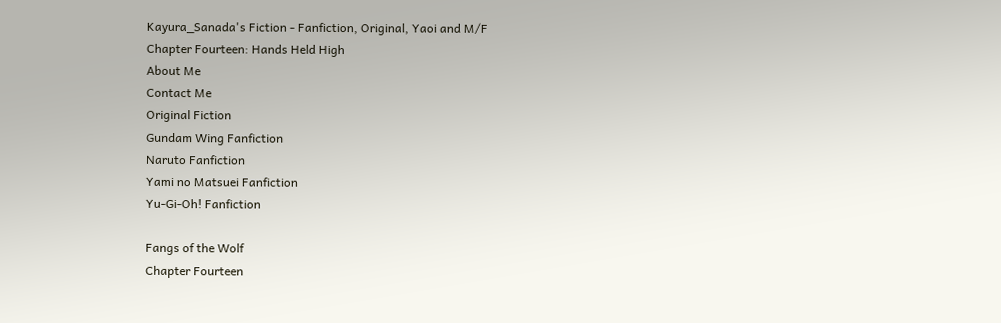Kayura_Sanada's Fiction - Fanfiction, Original, Yaoi and M/F
Chapter Fourteen: Hands Held High
About Me
Contact Me
Original Fiction
Gundam Wing Fanfiction
Naruto Fanfiction
Yami no Matsuei Fanfiction
Yu-Gi-Oh! Fanfiction

Fangs of the Wolf
Chapter Fourteen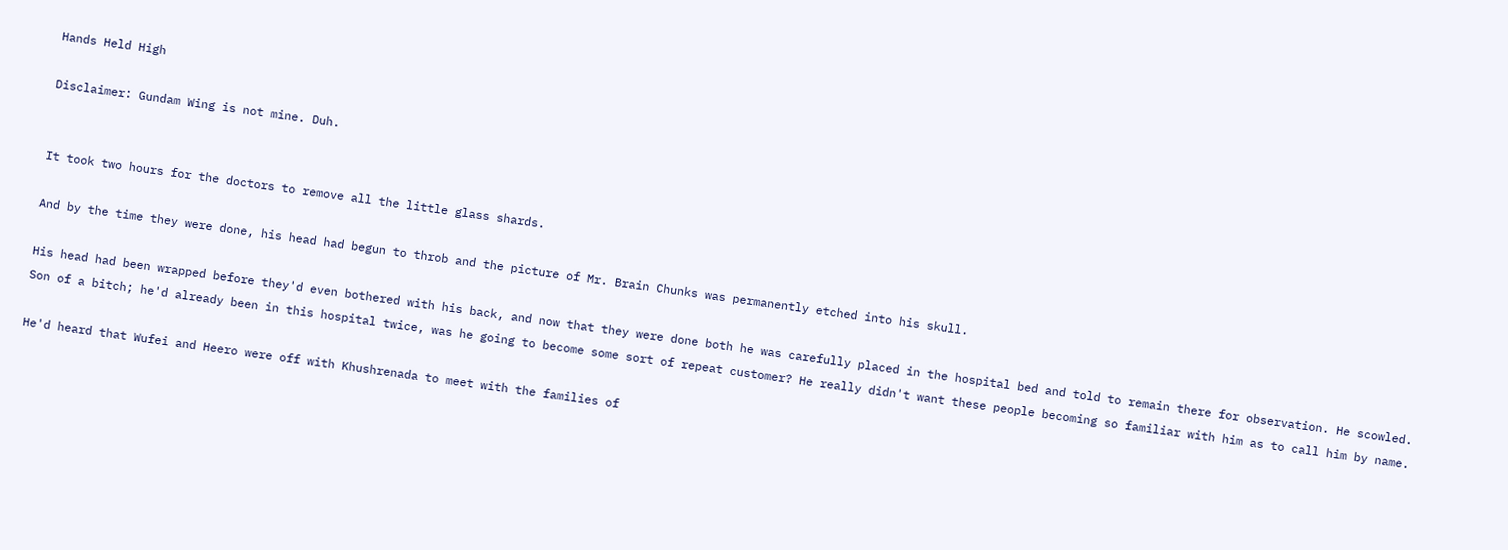Hands Held High

Disclaimer: Gundam Wing is not mine. Duh.


It took two hours for the doctors to remove all the little glass shards.

And by the time they were done, his head had begun to throb and the picture of Mr. Brain Chunks was permanently etched into his skull.

His head had been wrapped before they'd even bothered with his back, and now that they were done both he was carefully placed in the hospital bed and told to remain there for observation. He scowled. Son of a bitch; he'd already been in this hospital twice, was he going to become some sort of repeat customer? He really didn't want these people becoming so familiar with him as to call him by name.

He'd heard that Wufei and Heero were off with Khushrenada to meet with the families of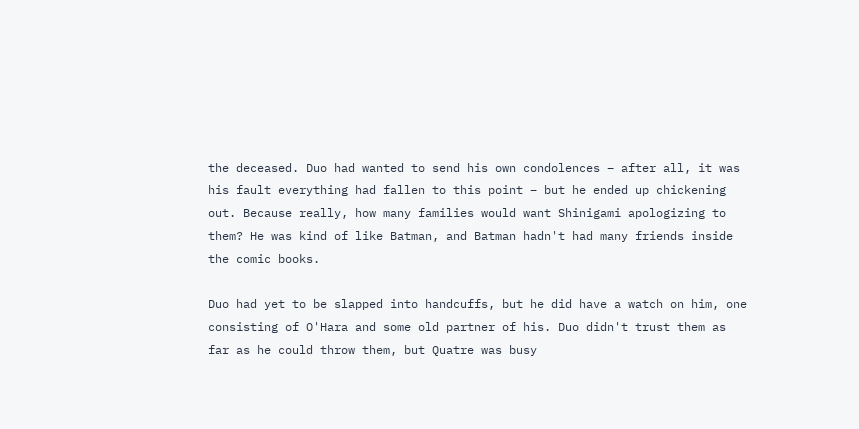the deceased. Duo had wanted to send his own condolences – after all, it was his fault everything had fallen to this point – but he ended up chickening out. Because really, how many families would want Shinigami apologizing to them? He was kind of like Batman, and Batman hadn't had many friends inside the comic books.

Duo had yet to be slapped into handcuffs, but he did have a watch on him, one consisting of O'Hara and some old partner of his. Duo didn't trust them as far as he could throw them, but Quatre was busy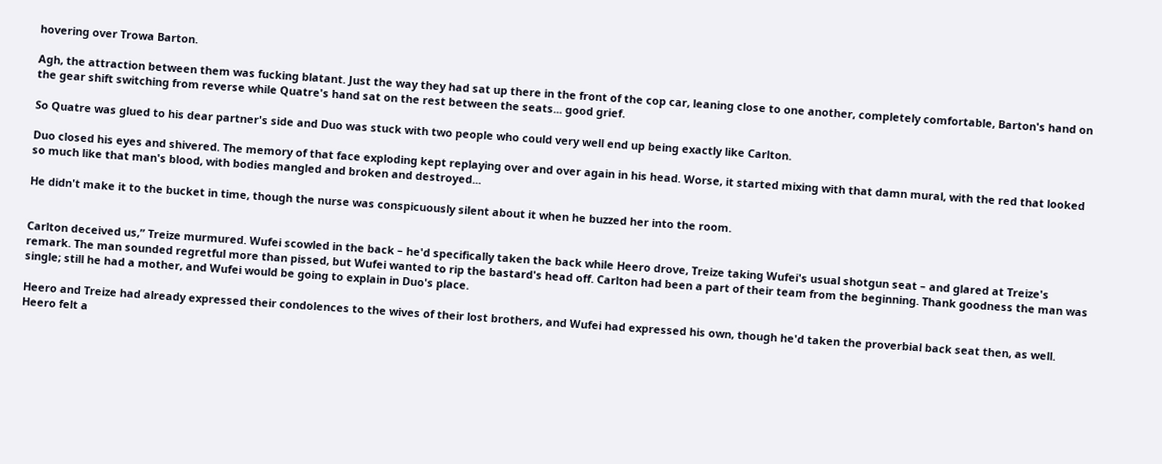hovering over Trowa Barton.

Agh, the attraction between them was fucking blatant. Just the way they had sat up there in the front of the cop car, leaning close to one another, completely comfortable, Barton's hand on the gear shift switching from reverse while Quatre's hand sat on the rest between the seats... good grief.

So Quatre was glued to his dear partner's side and Duo was stuck with two people who could very well end up being exactly like Carlton.

Duo closed his eyes and shivered. The memory of that face exploding kept replaying over and over again in his head. Worse, it started mixing with that damn mural, with the red that looked so much like that man's blood, with bodies mangled and broken and destroyed...

He didn't make it to the bucket in time, though the nurse was conspicuously silent about it when he buzzed her into the room.


Carlton deceived us,” Treize murmured. Wufei scowled in the back – he'd specifically taken the back while Heero drove, Treize taking Wufei's usual shotgun seat – and glared at Treize's remark. The man sounded regretful more than pissed, but Wufei wanted to rip the bastard's head off. Carlton had been a part of their team from the beginning. Thank goodness the man was single; still he had a mother, and Wufei would be going to explain in Duo's place.

Heero and Treize had already expressed their condolences to the wives of their lost brothers, and Wufei had expressed his own, though he'd taken the proverbial back seat then, as well. Heero felt a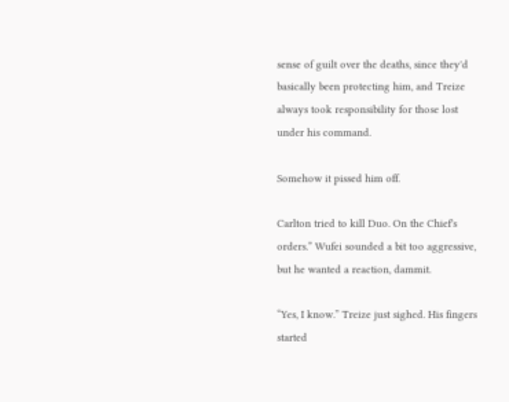sense of guilt over the deaths, since they'd basically been protecting him, and Treize always took responsibility for those lost under his command.

Somehow it pissed him off.

Carlton tried to kill Duo. On the Chief's orders.” Wufei sounded a bit too aggressive, but he wanted a reaction, dammit.

“Yes, I know.” Treize just sighed. His fingers started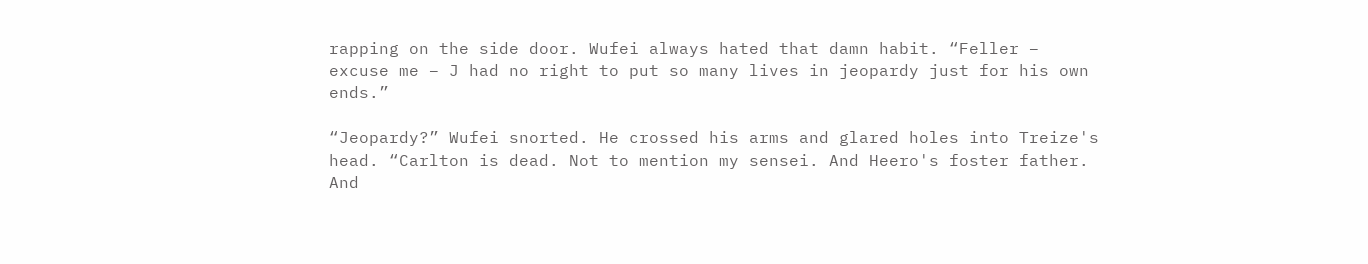rapping on the side door. Wufei always hated that damn habit. “Feller – excuse me – J had no right to put so many lives in jeopardy just for his own ends.”

“Jeopardy?” Wufei snorted. He crossed his arms and glared holes into Treize's head. “Carlton is dead. Not to mention my sensei. And Heero's foster father. And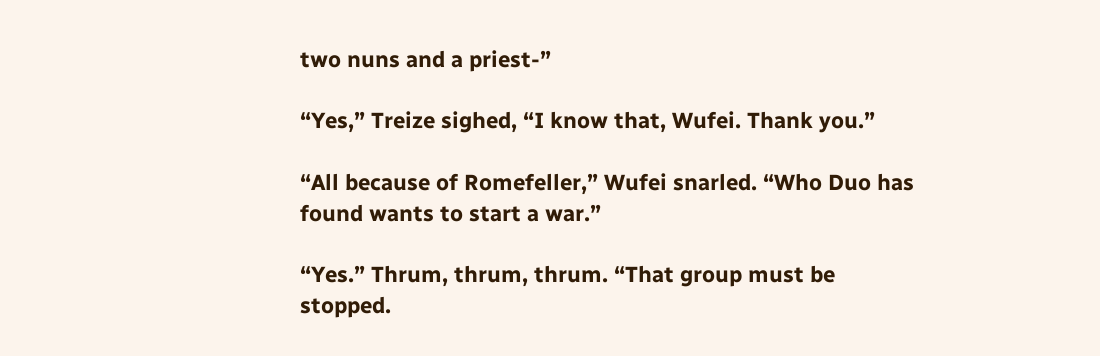two nuns and a priest-”

“Yes,” Treize sighed, “I know that, Wufei. Thank you.”

“All because of Romefeller,” Wufei snarled. “Who Duo has found wants to start a war.”

“Yes.” Thrum, thrum, thrum. “That group must be stopped.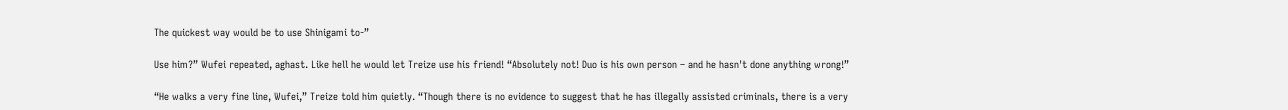The quickest way would be to use Shinigami to-”

Use him?” Wufei repeated, aghast. Like hell he would let Treize use his friend! “Absolutely not! Duo is his own person – and he hasn't done anything wrong!”

“He walks a very fine line, Wufei,” Treize told him quietly. “Though there is no evidence to suggest that he has illegally assisted criminals, there is a very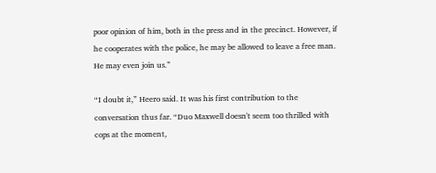poor opinion of him, both in the press and in the precinct. However, if he cooperates with the police, he may be allowed to leave a free man. He may even join us.”

“I doubt it,” Heero said. It was his first contribution to the conversation thus far. “Duo Maxwell doesn't seem too thrilled with cops at the moment,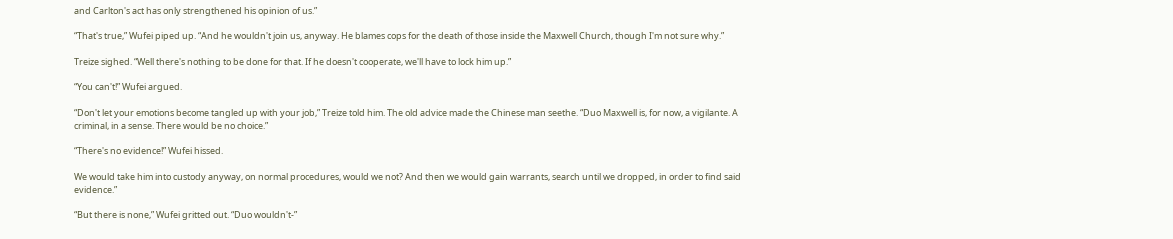and Carlton's act has only strengthened his opinion of us.”

“That's true,” Wufei piped up. “And he wouldn't join us, anyway. He blames cops for the death of those inside the Maxwell Church, though I'm not sure why.”

Treize sighed. “Well there's nothing to be done for that. If he doesn't cooperate, we'll have to lock him up.”

“You can't!” Wufei argued.

“Don't let your emotions become tangled up with your job,” Treize told him. The old advice made the Chinese man seethe. “Duo Maxwell is, for now, a vigilante. A criminal, in a sense. There would be no choice.”

“There's no evidence!” Wufei hissed.

We would take him into custody anyway, on normal procedures, would we not? And then we would gain warrants, search until we dropped, in order to find said evidence.”

“But there is none,” Wufei gritted out. “Duo wouldn't-”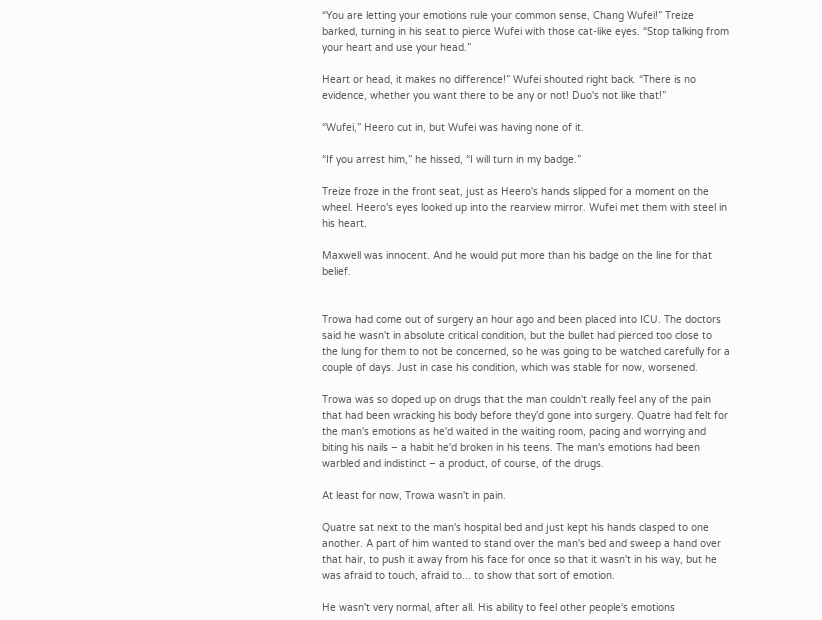“You are letting your emotions rule your common sense, Chang Wufei!” Treize barked, turning in his seat to pierce Wufei with those cat-like eyes. “Stop talking from your heart and use your head.”

Heart or head, it makes no difference!” Wufei shouted right back. “There is no evidence, whether you want there to be any or not! Duo's not like that!”

“Wufei,” Heero cut in, but Wufei was having none of it.

“If you arrest him,” he hissed, “I will turn in my badge.”

Treize froze in the front seat, just as Heero's hands slipped for a moment on the wheel. Heero's eyes looked up into the rearview mirror. Wufei met them with steel in his heart.

Maxwell was innocent. And he would put more than his badge on the line for that belief.


Trowa had come out of surgery an hour ago and been placed into ICU. The doctors said he wasn't in absolute critical condition, but the bullet had pierced too close to the lung for them to not be concerned, so he was going to be watched carefully for a couple of days. Just in case his condition, which was stable for now, worsened.

Trowa was so doped up on drugs that the man couldn't really feel any of the pain that had been wracking his body before they'd gone into surgery. Quatre had felt for the man's emotions as he'd waited in the waiting room, pacing and worrying and biting his nails – a habit he'd broken in his teens. The man's emotions had been warbled and indistinct – a product, of course, of the drugs.

At least for now, Trowa wasn't in pain.

Quatre sat next to the man's hospital bed and just kept his hands clasped to one another. A part of him wanted to stand over the man's bed and sweep a hand over that hair, to push it away from his face for once so that it wasn't in his way, but he was afraid to touch, afraid to... to show that sort of emotion.

He wasn't very normal, after all. His ability to feel other people's emotions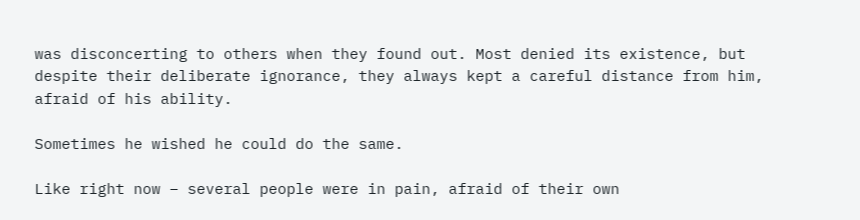was disconcerting to others when they found out. Most denied its existence, but despite their deliberate ignorance, they always kept a careful distance from him, afraid of his ability.

Sometimes he wished he could do the same.

Like right now – several people were in pain, afraid of their own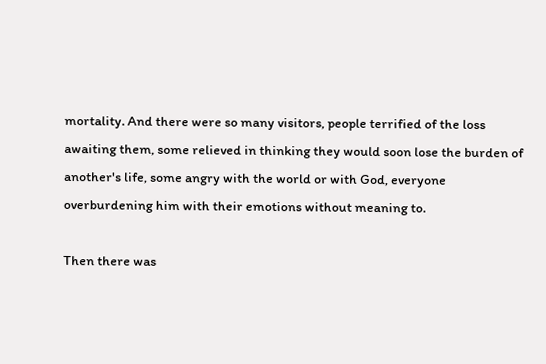mortality. And there were so many visitors, people terrified of the loss awaiting them, some relieved in thinking they would soon lose the burden of another's life, some angry with the world or with God, everyone overburdening him with their emotions without meaning to.

Then there was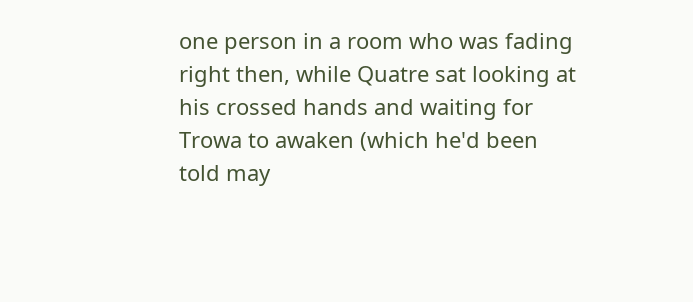one person in a room who was fading right then, while Quatre sat looking at his crossed hands and waiting for Trowa to awaken (which he'd been told may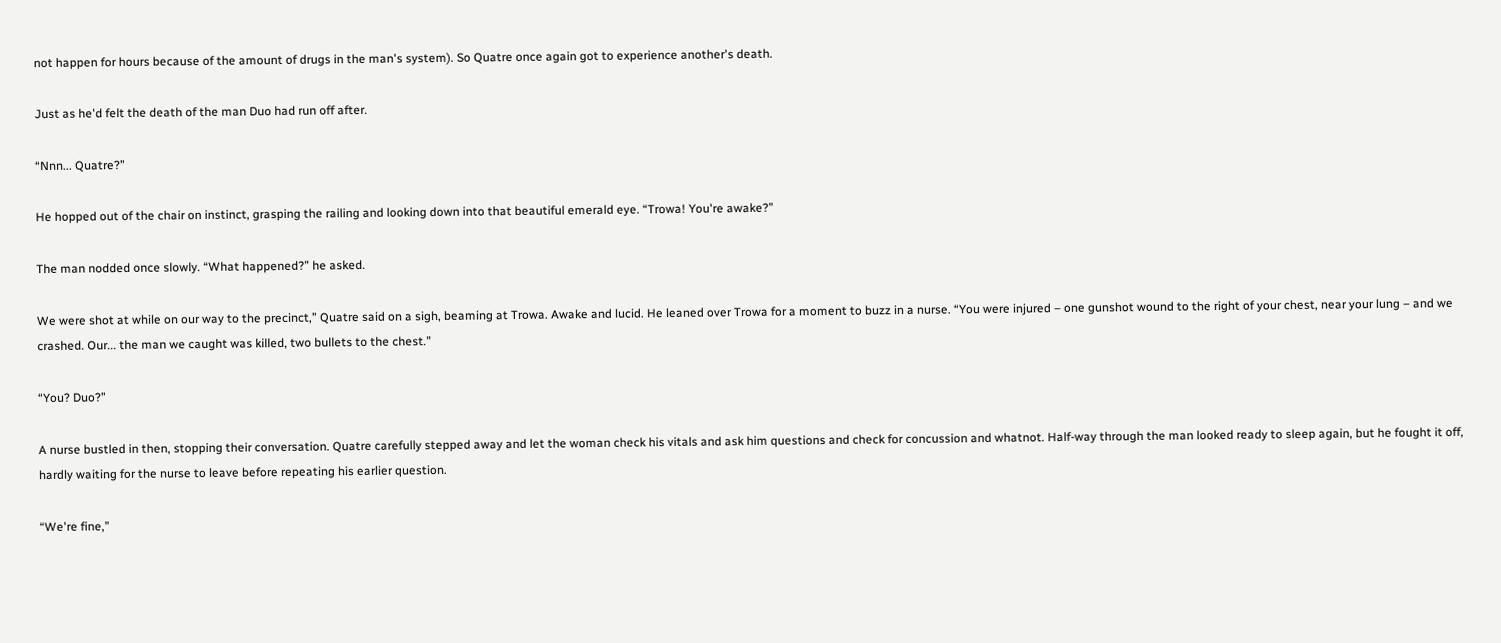not happen for hours because of the amount of drugs in the man's system). So Quatre once again got to experience another's death.

Just as he'd felt the death of the man Duo had run off after.

“Nnn... Quatre?”

He hopped out of the chair on instinct, grasping the railing and looking down into that beautiful emerald eye. “Trowa! You're awake?”

The man nodded once slowly. “What happened?” he asked.

We were shot at while on our way to the precinct,” Quatre said on a sigh, beaming at Trowa. Awake and lucid. He leaned over Trowa for a moment to buzz in a nurse. “You were injured – one gunshot wound to the right of your chest, near your lung – and we crashed. Our... the man we caught was killed, two bullets to the chest.”

“You? Duo?”

A nurse bustled in then, stopping their conversation. Quatre carefully stepped away and let the woman check his vitals and ask him questions and check for concussion and whatnot. Half-way through the man looked ready to sleep again, but he fought it off, hardly waiting for the nurse to leave before repeating his earlier question.

“We're fine,”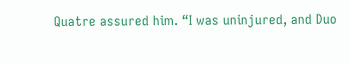Quatre assured him. “I was uninjured, and Duo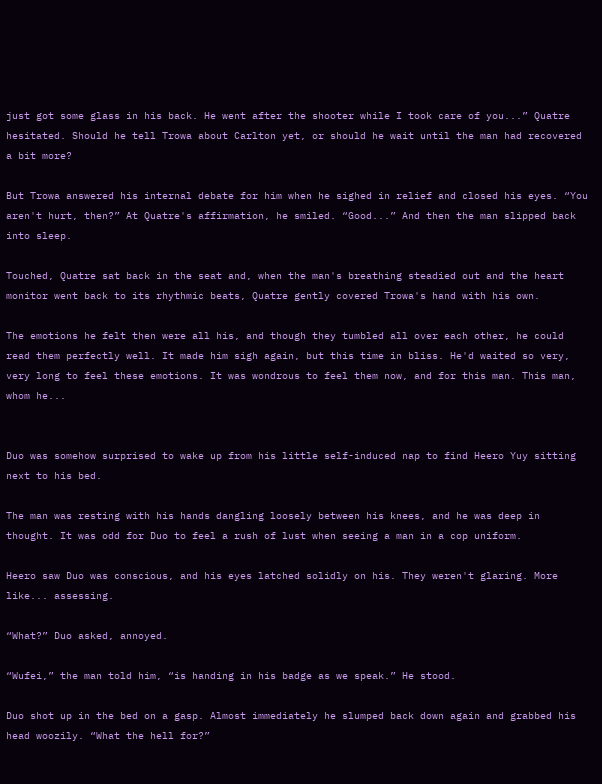just got some glass in his back. He went after the shooter while I took care of you...” Quatre hesitated. Should he tell Trowa about Carlton yet, or should he wait until the man had recovered a bit more?

But Trowa answered his internal debate for him when he sighed in relief and closed his eyes. “You aren't hurt, then?” At Quatre's affirmation, he smiled. “Good...” And then the man slipped back into sleep.

Touched, Quatre sat back in the seat and, when the man's breathing steadied out and the heart monitor went back to its rhythmic beats, Quatre gently covered Trowa's hand with his own.

The emotions he felt then were all his, and though they tumbled all over each other, he could read them perfectly well. It made him sigh again, but this time in bliss. He'd waited so very, very long to feel these emotions. It was wondrous to feel them now, and for this man. This man, whom he...


Duo was somehow surprised to wake up from his little self-induced nap to find Heero Yuy sitting next to his bed.

The man was resting with his hands dangling loosely between his knees, and he was deep in thought. It was odd for Duo to feel a rush of lust when seeing a man in a cop uniform.

Heero saw Duo was conscious, and his eyes latched solidly on his. They weren't glaring. More like... assessing.

“What?” Duo asked, annoyed.

“Wufei,” the man told him, “is handing in his badge as we speak.” He stood.

Duo shot up in the bed on a gasp. Almost immediately he slumped back down again and grabbed his head woozily. “What the hell for?”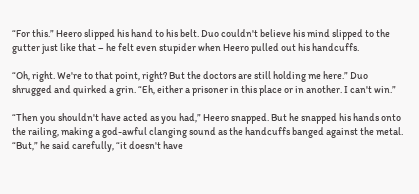“For this.” Heero slipped his hand to his belt. Duo couldn't believe his mind slipped to the gutter just like that – he felt even stupider when Heero pulled out his handcuffs.

“Oh, right. We're to that point, right? But the doctors are still holding me here.” Duo shrugged and quirked a grin. “Eh, either a prisoner in this place or in another. I can't win.”

“Then you shouldn't have acted as you had,” Heero snapped. But he snapped his hands onto the railing, making a god-awful clanging sound as the handcuffs banged against the metal. “But,” he said carefully, “it doesn't have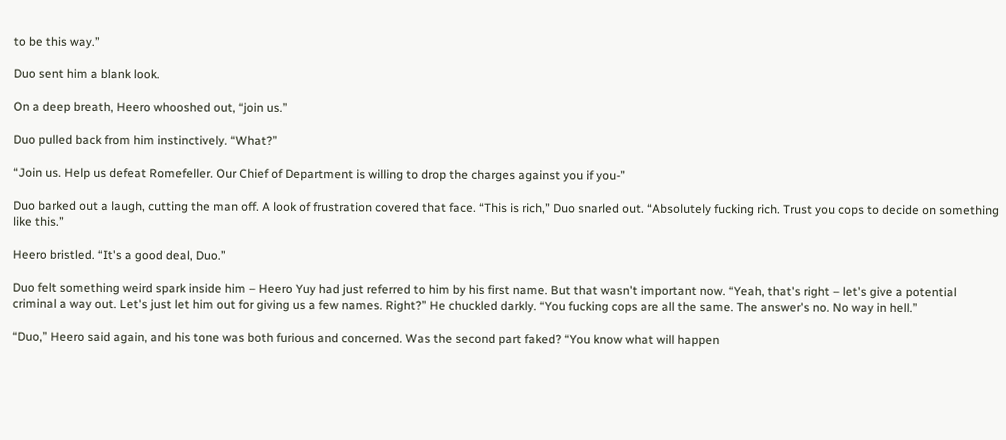to be this way.”

Duo sent him a blank look.

On a deep breath, Heero whooshed out, “join us.”

Duo pulled back from him instinctively. “What?”

“Join us. Help us defeat Romefeller. Our Chief of Department is willing to drop the charges against you if you-”

Duo barked out a laugh, cutting the man off. A look of frustration covered that face. “This is rich,” Duo snarled out. “Absolutely fucking rich. Trust you cops to decide on something like this.”

Heero bristled. “It's a good deal, Duo.”

Duo felt something weird spark inside him – Heero Yuy had just referred to him by his first name. But that wasn't important now. “Yeah, that's right – let's give a potential criminal a way out. Let's just let him out for giving us a few names. Right?” He chuckled darkly. “You fucking cops are all the same. The answer's no. No way in hell.”

“Duo,” Heero said again, and his tone was both furious and concerned. Was the second part faked? “You know what will happen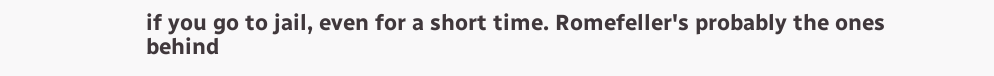if you go to jail, even for a short time. Romefeller's probably the ones behind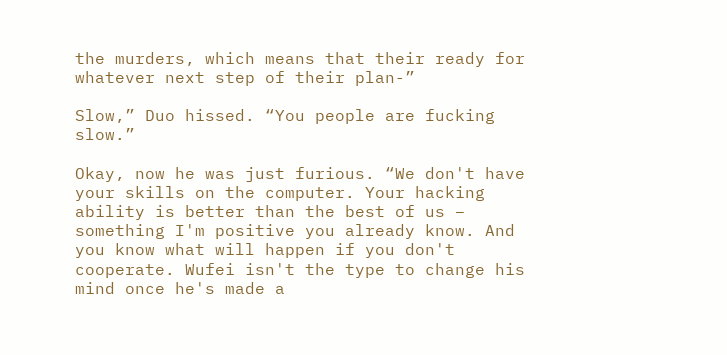the murders, which means that their ready for whatever next step of their plan-”

Slow,” Duo hissed. “You people are fucking slow.”

Okay, now he was just furious. “We don't have your skills on the computer. Your hacking ability is better than the best of us – something I'm positive you already know. And you know what will happen if you don't cooperate. Wufei isn't the type to change his mind once he's made a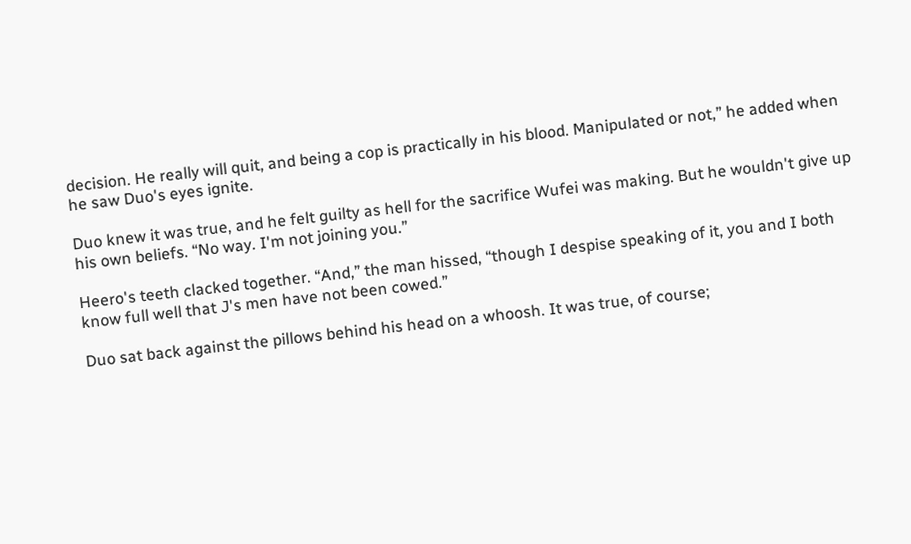decision. He really will quit, and being a cop is practically in his blood. Manipulated or not,” he added when he saw Duo's eyes ignite.

Duo knew it was true, and he felt guilty as hell for the sacrifice Wufei was making. But he wouldn't give up his own beliefs. “No way. I'm not joining you.”

Heero's teeth clacked together. “And,” the man hissed, “though I despise speaking of it, you and I both know full well that J's men have not been cowed.”

Duo sat back against the pillows behind his head on a whoosh. It was true, of course;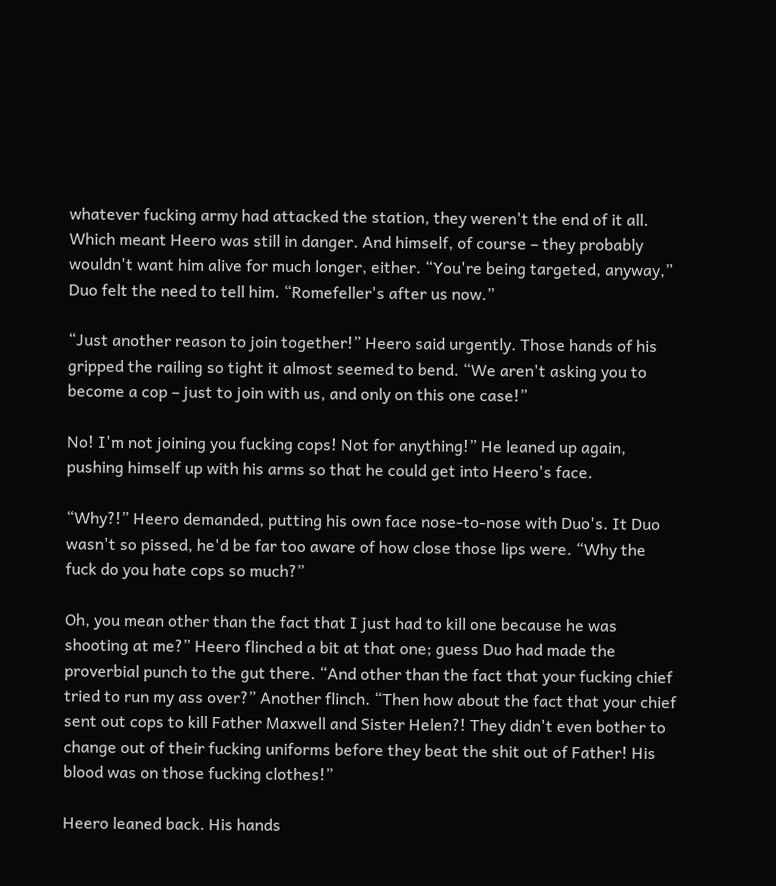whatever fucking army had attacked the station, they weren't the end of it all. Which meant Heero was still in danger. And himself, of course – they probably wouldn't want him alive for much longer, either. “You're being targeted, anyway,” Duo felt the need to tell him. “Romefeller's after us now.”

“Just another reason to join together!” Heero said urgently. Those hands of his gripped the railing so tight it almost seemed to bend. “We aren't asking you to become a cop – just to join with us, and only on this one case!”

No! I'm not joining you fucking cops! Not for anything!” He leaned up again, pushing himself up with his arms so that he could get into Heero's face.

“Why?!” Heero demanded, putting his own face nose-to-nose with Duo's. It Duo wasn't so pissed, he'd be far too aware of how close those lips were. “Why the fuck do you hate cops so much?”

Oh, you mean other than the fact that I just had to kill one because he was shooting at me?” Heero flinched a bit at that one; guess Duo had made the proverbial punch to the gut there. “And other than the fact that your fucking chief tried to run my ass over?” Another flinch. “Then how about the fact that your chief sent out cops to kill Father Maxwell and Sister Helen?! They didn't even bother to change out of their fucking uniforms before they beat the shit out of Father! His blood was on those fucking clothes!”

Heero leaned back. His hands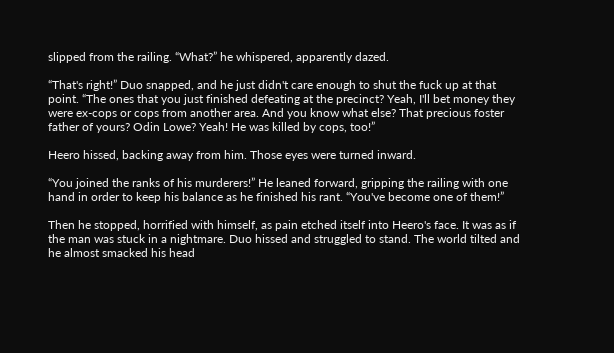slipped from the railing. “What?” he whispered, apparently dazed.

“That's right!” Duo snapped, and he just didn't care enough to shut the fuck up at that point. “The ones that you just finished defeating at the precinct? Yeah, I'll bet money they were ex-cops or cops from another area. And you know what else? That precious foster father of yours? Odin Lowe? Yeah! He was killed by cops, too!”

Heero hissed, backing away from him. Those eyes were turned inward.

“You joined the ranks of his murderers!” He leaned forward, gripping the railing with one hand in order to keep his balance as he finished his rant. “You've become one of them!”

Then he stopped, horrified with himself, as pain etched itself into Heero's face. It was as if the man was stuck in a nightmare. Duo hissed and struggled to stand. The world tilted and he almost smacked his head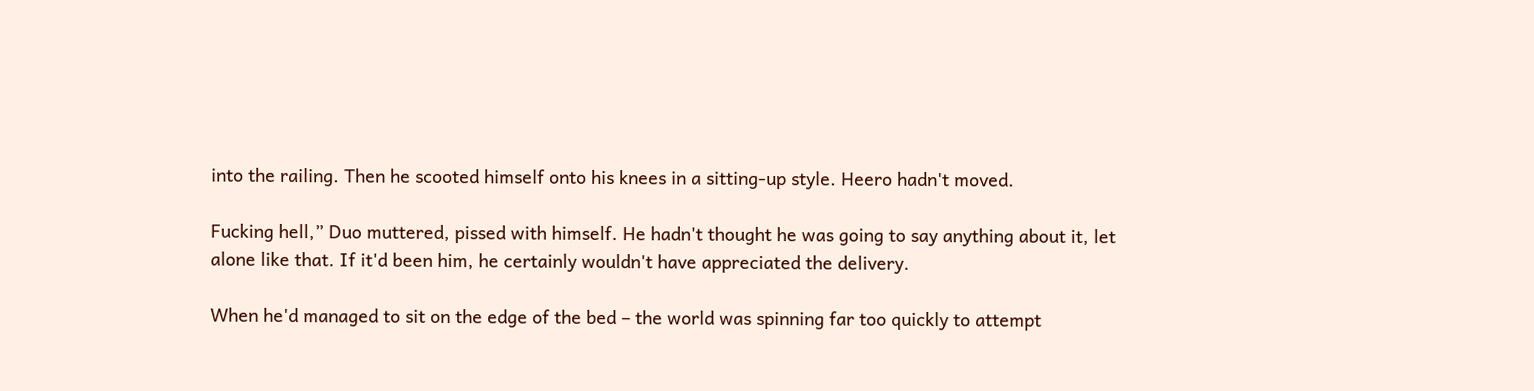into the railing. Then he scooted himself onto his knees in a sitting-up style. Heero hadn't moved.

Fucking hell,” Duo muttered, pissed with himself. He hadn't thought he was going to say anything about it, let alone like that. If it'd been him, he certainly wouldn't have appreciated the delivery.

When he'd managed to sit on the edge of the bed – the world was spinning far too quickly to attempt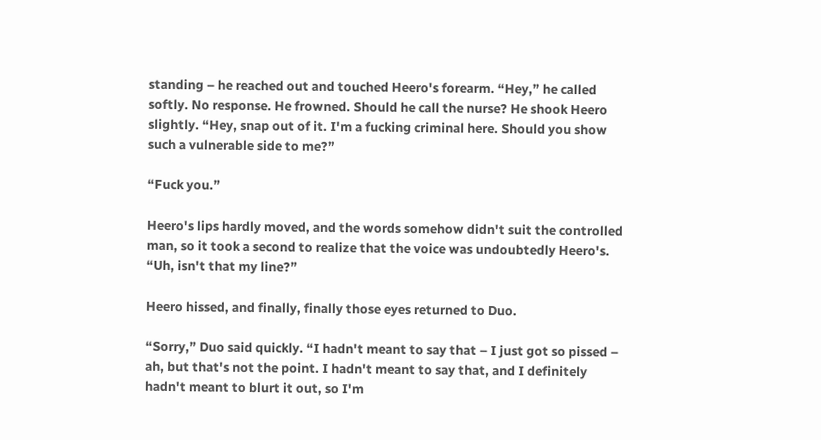standing – he reached out and touched Heero's forearm. “Hey,” he called softly. No response. He frowned. Should he call the nurse? He shook Heero slightly. “Hey, snap out of it. I'm a fucking criminal here. Should you show such a vulnerable side to me?”

“Fuck you.”

Heero's lips hardly moved, and the words somehow didn't suit the controlled man, so it took a second to realize that the voice was undoubtedly Heero's. “Uh, isn't that my line?”

Heero hissed, and finally, finally those eyes returned to Duo.

“Sorry,” Duo said quickly. “I hadn't meant to say that – I just got so pissed – ah, but that's not the point. I hadn't meant to say that, and I definitely hadn't meant to blurt it out, so I'm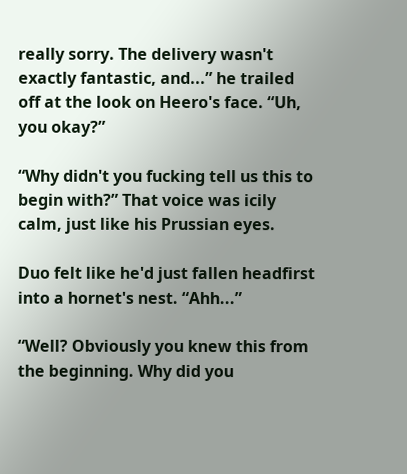really sorry. The delivery wasn't exactly fantastic, and...” he trailed off at the look on Heero's face. “Uh, you okay?”

“Why didn't you fucking tell us this to begin with?” That voice was icily calm, just like his Prussian eyes.

Duo felt like he'd just fallen headfirst into a hornet's nest. “Ahh...”

“Well? Obviously you knew this from the beginning. Why did you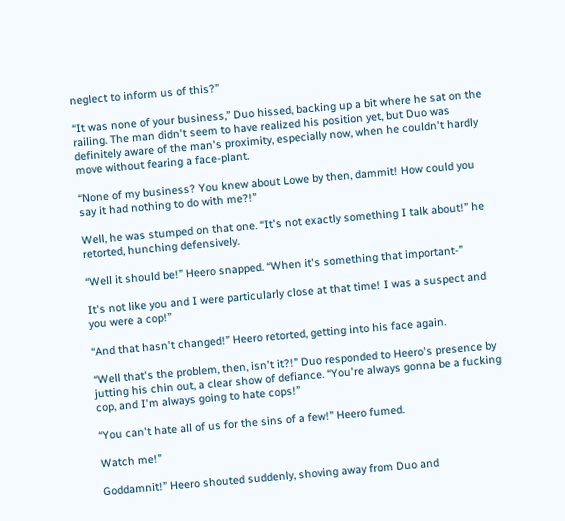neglect to inform us of this?”

“It was none of your business,” Duo hissed, backing up a bit where he sat on the railing. The man didn't seem to have realized his position yet, but Duo was definitely aware of the man's proximity, especially now, when he couldn't hardly move without fearing a face-plant.

“None of my business? You knew about Lowe by then, dammit! How could you say it had nothing to do with me?!”

Well, he was stumped on that one. “It's not exactly something I talk about!” he retorted, hunching defensively.

“Well it should be!” Heero snapped. “When it's something that important-”

It's not like you and I were particularly close at that time! I was a suspect and you were a cop!”

“And that hasn't changed!” Heero retorted, getting into his face again.

“Well that's the problem, then, isn't it?!” Duo responded to Heero's presence by jutting his chin out, a clear show of defiance. “You're always gonna be a fucking cop, and I'm always going to hate cops!”

“You can't hate all of us for the sins of a few!” Heero fumed.

Watch me!”

Goddamnit!” Heero shouted suddenly, shoving away from Duo and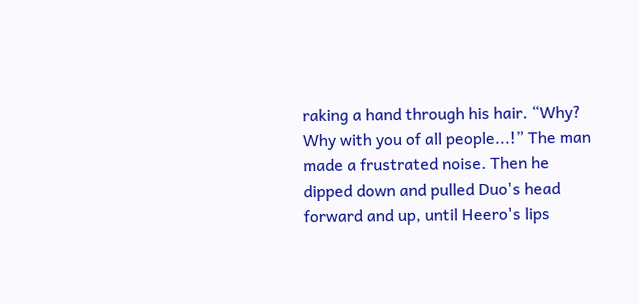raking a hand through his hair. “Why? Why with you of all people...!” The man made a frustrated noise. Then he dipped down and pulled Duo's head forward and up, until Heero's lips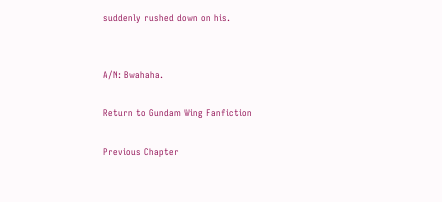suddenly rushed down on his.


A/N: Bwahaha.

Return to Gundam Wing Fanfiction

Previous Chapter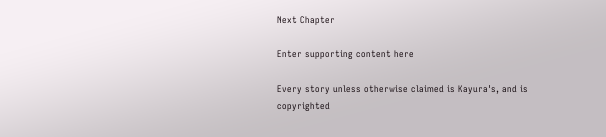Next Chapter

Enter supporting content here

Every story unless otherwise claimed is Kayura's, and is copyrighted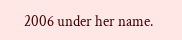2006 under her name.